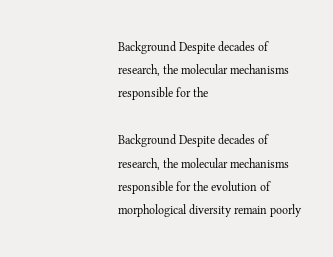Background Despite decades of research, the molecular mechanisms responsible for the

Background Despite decades of research, the molecular mechanisms responsible for the evolution of morphological diversity remain poorly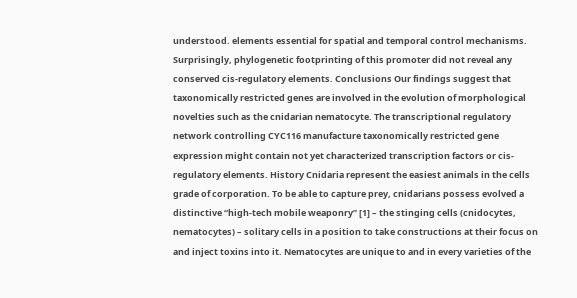understood. elements essential for spatial and temporal control mechanisms. Surprisingly, phylogenetic footprinting of this promoter did not reveal any conserved cis-regulatory elements. Conclusions Our findings suggest that taxonomically restricted genes are involved in the evolution of morphological novelties such as the cnidarian nematocyte. The transcriptional regulatory network controlling CYC116 manufacture taxonomically restricted gene expression might contain not yet characterized transcription factors or cis-regulatory elements. History Cnidaria represent the easiest animals in the cells grade of corporation. To be able to capture prey, cnidarians possess evolved a distinctive “high-tech mobile weaponry” [1] – the stinging cells (cnidocytes, nematocytes) – solitary cells in a position to take constructions at their focus on and inject toxins into it. Nematocytes are unique to and in every varieties of the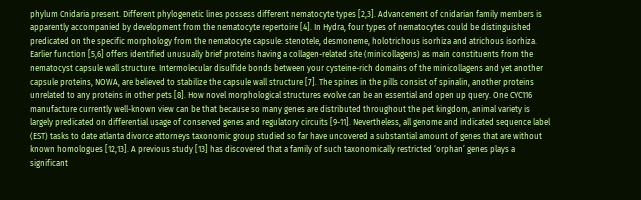phylum Cnidaria present. Different phylogenetic lines possess different nematocyte types [2,3]. Advancement of cnidarian family members is apparently accompanied by development from the nematocyte repertoire [4]. In Hydra, four types of nematocytes could be distinguished predicated on the specific morphology from the nematocyte capsule: stenotele, desmoneme, holotrichous isorhiza and atrichous isorhiza. Earlier function [5,6] offers identified unusually brief proteins having a collagen-related site (minicollagens) as main constituents from the nematocyst capsule wall structure. Intermolecular disulfide bonds between your cysteine-rich domains of the minicollagens and yet another capsule proteins, NOWA, are believed to stabilize the capsule wall structure [7]. The spines in the pills consist of spinalin, another proteins unrelated to any proteins in other pets [8]. How novel morphological structures evolve can be an essential and open up query. One CYC116 manufacture currently well-known view can be that because so many genes are distributed throughout the pet kingdom, animal variety is largely predicated on differential usage of conserved genes and regulatory circuits [9-11]. Nevertheless, all genome and indicated sequence label (EST) tasks to date atlanta divorce attorneys taxonomic group studied so far have uncovered a substantial amount of genes that are without known homologues [12,13]. A previous study [13] has discovered that a family of such taxonomically restricted ‘orphan’ genes plays a significant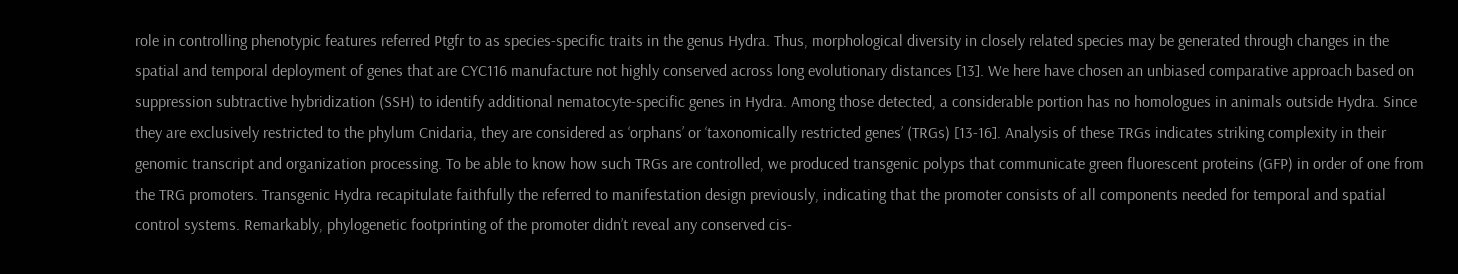role in controlling phenotypic features referred Ptgfr to as species-specific traits in the genus Hydra. Thus, morphological diversity in closely related species may be generated through changes in the spatial and temporal deployment of genes that are CYC116 manufacture not highly conserved across long evolutionary distances [13]. We here have chosen an unbiased comparative approach based on suppression subtractive hybridization (SSH) to identify additional nematocyte-specific genes in Hydra. Among those detected, a considerable portion has no homologues in animals outside Hydra. Since they are exclusively restricted to the phylum Cnidaria, they are considered as ‘orphans’ or ‘taxonomically restricted genes’ (TRGs) [13-16]. Analysis of these TRGs indicates striking complexity in their genomic transcript and organization processing. To be able to know how such TRGs are controlled, we produced transgenic polyps that communicate green fluorescent proteins (GFP) in order of one from the TRG promoters. Transgenic Hydra recapitulate faithfully the referred to manifestation design previously, indicating that the promoter consists of all components needed for temporal and spatial control systems. Remarkably, phylogenetic footprinting of the promoter didn’t reveal any conserved cis-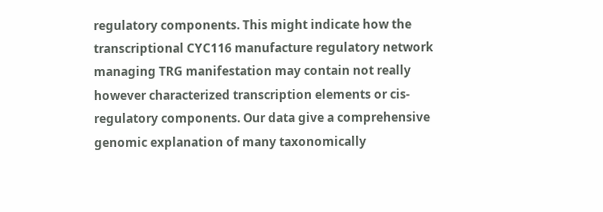regulatory components. This might indicate how the transcriptional CYC116 manufacture regulatory network managing TRG manifestation may contain not really however characterized transcription elements or cis-regulatory components. Our data give a comprehensive genomic explanation of many taxonomically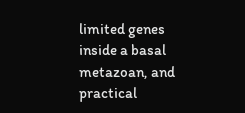limited genes inside a basal metazoan, and practical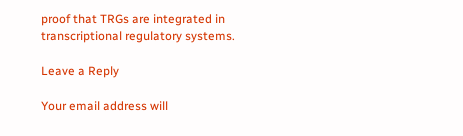proof that TRGs are integrated in transcriptional regulatory systems.

Leave a Reply

Your email address will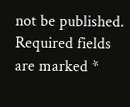not be published. Required fields are marked *